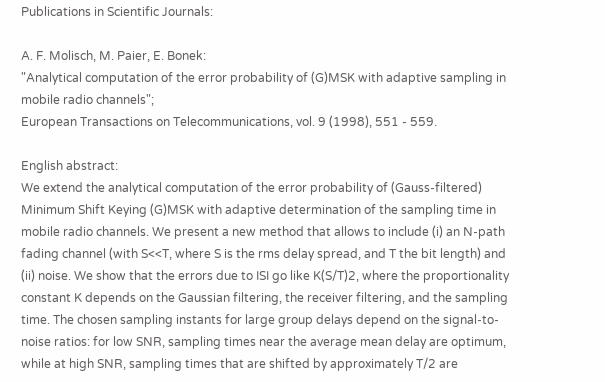Publications in Scientific Journals:

A. F. Molisch, M. Paier, E. Bonek:
"Analytical computation of the error probability of (G)MSK with adaptive sampling in mobile radio channels";
European Transactions on Telecommunications, vol. 9 (1998), 551 - 559.

English abstract:
We extend the analytical computation of the error probability of (Gauss-filtered) Minimum Shift Keying (G)MSK with adaptive determination of the sampling time in mobile radio channels. We present a new method that allows to include (i) an N-path fading channel (with S<<T, where S is the rms delay spread, and T the bit length) and (ii) noise. We show that the errors due to ISI go like K(S/T)2, where the proportionality constant K depends on the Gaussian filtering, the receiver filtering, and the sampling time. The chosen sampling instants for large group delays depend on the signal-to-noise ratios: for low SNR, sampling times near the average mean delay are optimum, while at high SNR, sampling times that are shifted by approximately T/2 are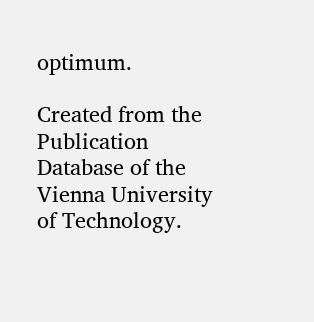optimum.

Created from the Publication Database of the Vienna University of Technology.